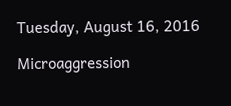Tuesday, August 16, 2016

Microaggression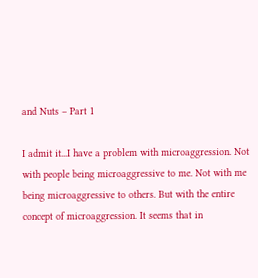and Nuts – Part 1

I admit it...I have a problem with microaggression. Not with people being microaggressive to me. Not with me being microaggressive to others. But with the entire concept of microaggression. It seems that in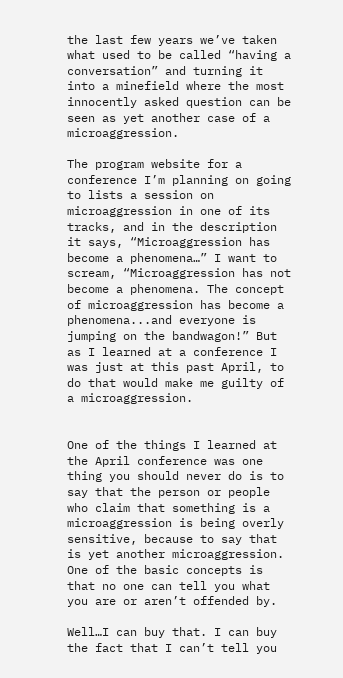the last few years we’ve taken what used to be called “having a conversation” and turning it into a minefield where the most innocently asked question can be seen as yet another case of a microaggression.

The program website for a conference I’m planning on going to lists a session on microaggression in one of its tracks, and in the description it says, “Microaggression has become a phenomena…” I want to scream, “Microaggression has not become a phenomena. The concept of microaggression has become a phenomena...and everyone is jumping on the bandwagon!” But as I learned at a conference I was just at this past April, to do that would make me guilty of a microaggression.


One of the things I learned at the April conference was one thing you should never do is to say that the person or people who claim that something is a microaggression is being overly sensitive, because to say that is yet another microaggression. One of the basic concepts is that no one can tell you what you are or aren’t offended by.

Well…I can buy that. I can buy the fact that I can’t tell you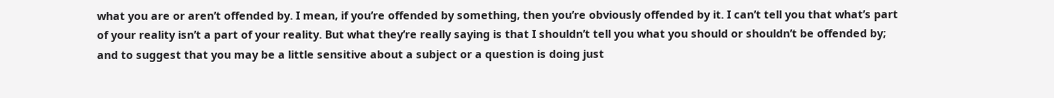what you are or aren’t offended by. I mean, if you’re offended by something, then you’re obviously offended by it. I can’t tell you that what’s part of your reality isn’t a part of your reality. But what they’re really saying is that I shouldn’t tell you what you should or shouldn’t be offended by; and to suggest that you may be a little sensitive about a subject or a question is doing just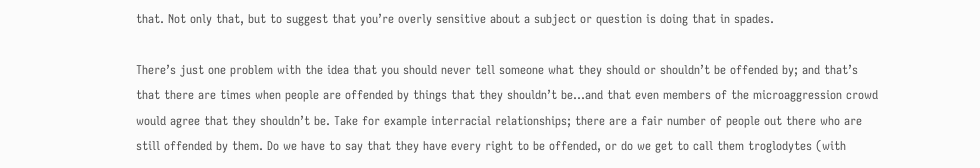that. Not only that, but to suggest that you’re overly sensitive about a subject or question is doing that in spades.

There’s just one problem with the idea that you should never tell someone what they should or shouldn’t be offended by; and that’s that there are times when people are offended by things that they shouldn’t be…and that even members of the microaggression crowd would agree that they shouldn’t be. Take for example interracial relationships; there are a fair number of people out there who are still offended by them. Do we have to say that they have every right to be offended, or do we get to call them troglodytes (with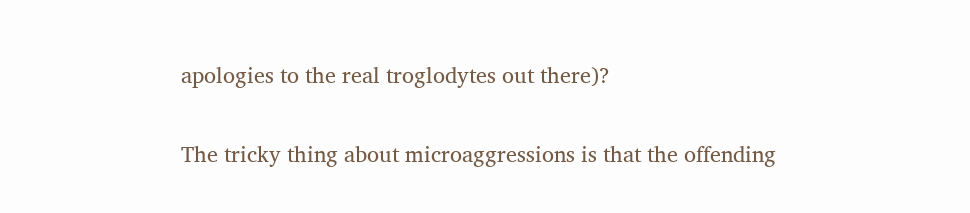apologies to the real troglodytes out there)?

The tricky thing about microaggressions is that the offending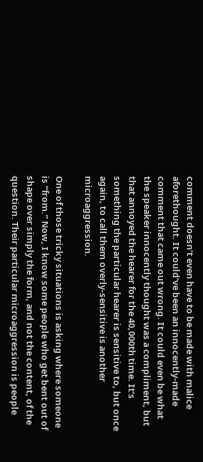comment doesn’t even have to be made with malice aforethought. It could’ve been an innocently-made comment that came out wrong. It could even be what the speaker innocently thought was a compliment, but that annoyed the hearer for the 40,000th time. It’s something the particular hearer is sensitive to, but once again, to call them overly-sensitive is another microaggression.

One of those tricky situations is asking where someone is “from.” Now, I know some people who get bent out of shape over simply the form, and not the content, of the question. Their particular microaggression is people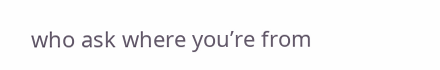who ask where you’re from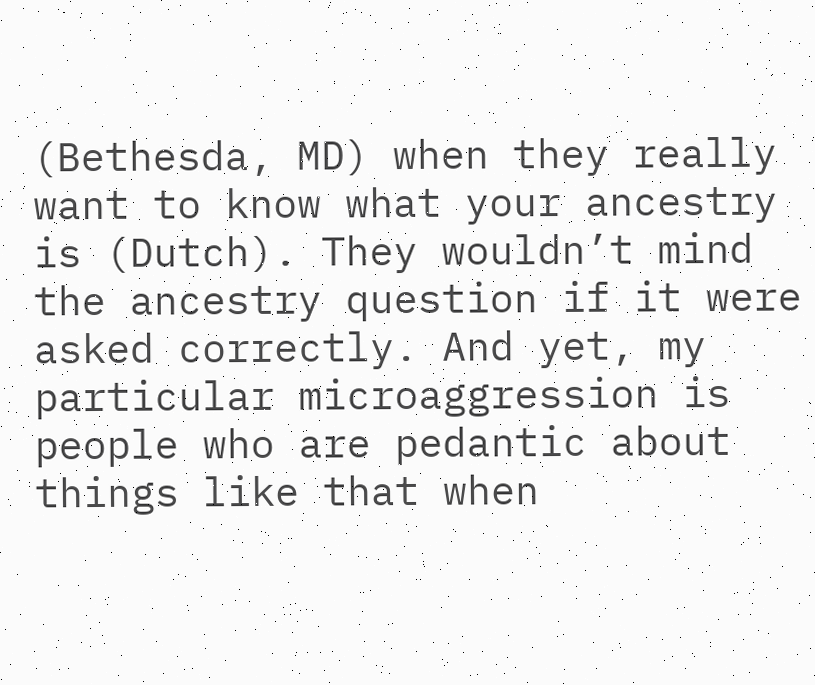(Bethesda, MD) when they really want to know what your ancestry is (Dutch). They wouldn’t mind the ancestry question if it were asked correctly. And yet, my particular microaggression is people who are pedantic about things like that when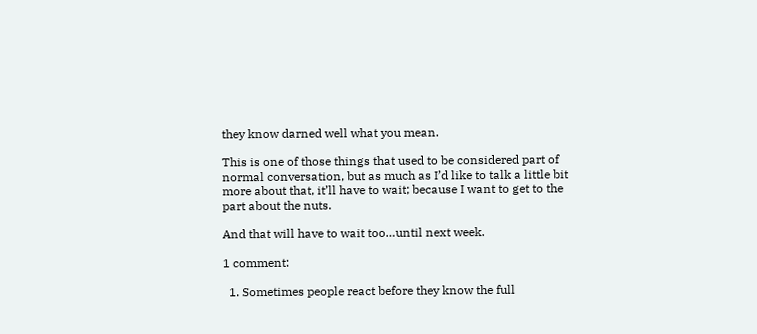they know darned well what you mean.

This is one of those things that used to be considered part of normal conversation, but as much as I’d like to talk a little bit more about that, it’ll have to wait; because I want to get to the part about the nuts.

And that will have to wait too…until next week.

1 comment:

  1. Sometimes people react before they know the full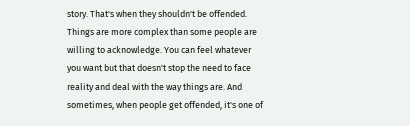story. That's when they shouldn't be offended. Things are more complex than some people are willing to acknowledge. You can feel whatever you want but that doesn't stop the need to face reality and deal with the way things are. And sometimes, when people get offended, it's one of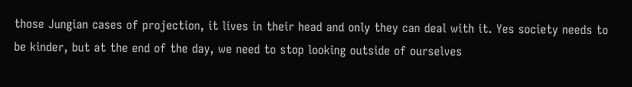those Jungian cases of projection, it lives in their head and only they can deal with it. Yes society needs to be kinder, but at the end of the day, we need to stop looking outside of ourselves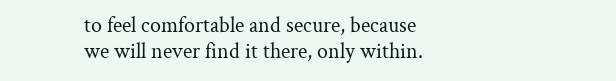to feel comfortable and secure, because we will never find it there, only within.